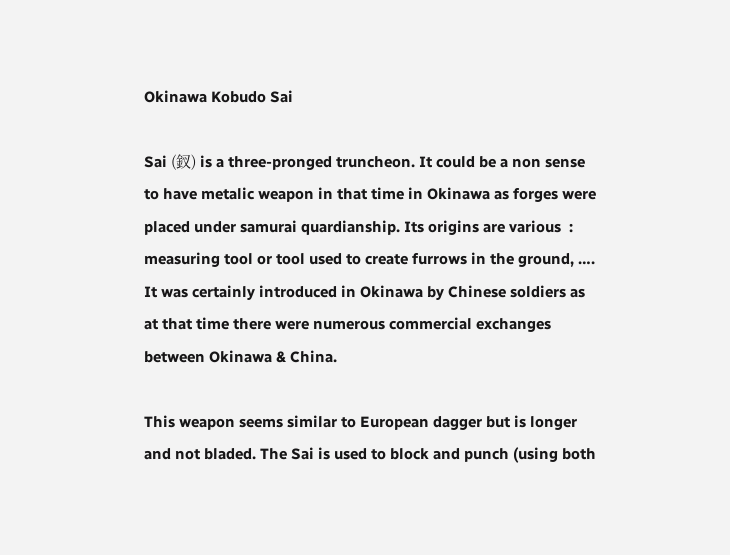Okinawa Kobudo Sai

Sai (釵) is a three-pronged truncheon. It could be a non sense to have metalic weapon in that time in Okinawa as forges were placed under samurai quardianship. Its origins are various  : measuring tool or tool used to create furrows in the ground, ….
It was certainly introduced in Okinawa by Chinese soldiers as at that time there were numerous commercial exchanges between Okinawa & China.

This weapon seems similar to European dagger but is longer and not bladed. The Sai is used to block and punch (using both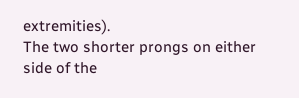extremities).
The two shorter prongs on either side of the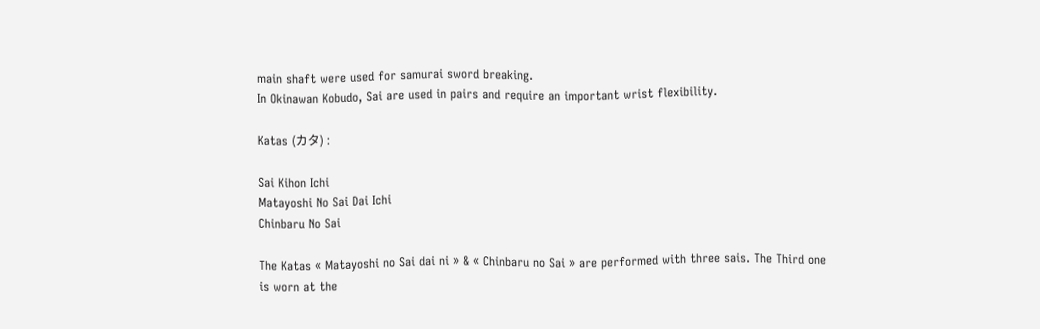main shaft were used for samurai sword breaking.
In Okinawan Kobudo, Sai are used in pairs and require an important wrist flexibility.

Katas (カタ) :

Sai Kihon Ichi
Matayoshi No Sai Dai Ichi
Chinbaru No Sai

The Katas « Matayoshi no Sai dai ni » & « Chinbaru no Sai » are performed with three sais. The Third one is worn at the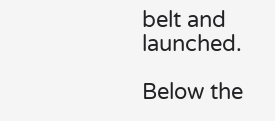belt and launched.

Below the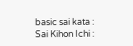basic sai kata :  Sai Kihon Ichi :